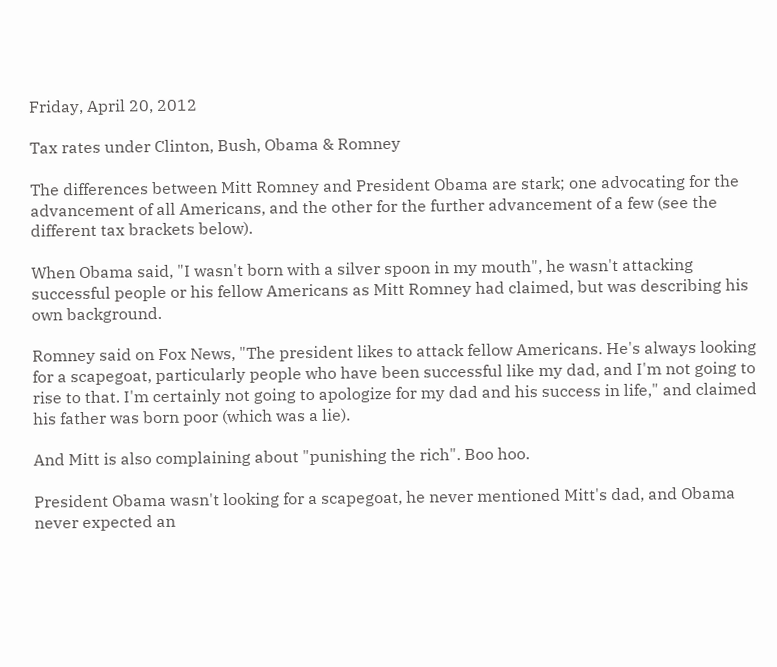Friday, April 20, 2012

Tax rates under Clinton, Bush, Obama & Romney

The differences between Mitt Romney and President Obama are stark; one advocating for the advancement of all Americans, and the other for the further advancement of a few (see the different tax brackets below).

When Obama said, "I wasn't born with a silver spoon in my mouth", he wasn't attacking successful people or his fellow Americans as Mitt Romney had claimed, but was describing his own background.

Romney said on Fox News, "The president likes to attack fellow Americans. He's always looking for a scapegoat, particularly people who have been successful like my dad, and I'm not going to rise to that. I'm certainly not going to apologize for my dad and his success in life," and claimed his father was born poor (which was a lie).

And Mitt is also complaining about "punishing the rich". Boo hoo.

President Obama wasn't looking for a scapegoat, he never mentioned Mitt's dad, and Obama never expected an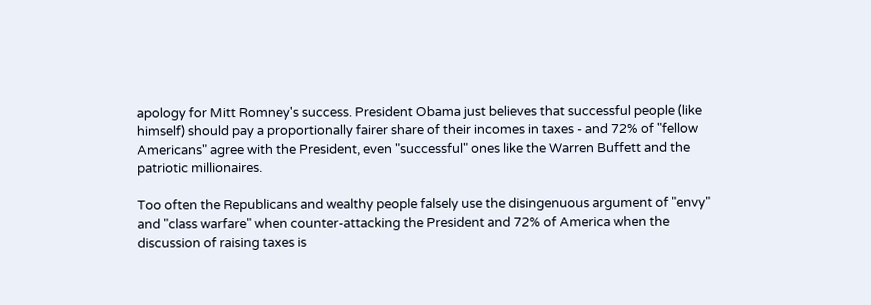apology for Mitt Romney's success. President Obama just believes that successful people (like himself) should pay a proportionally fairer share of their incomes in taxes - and 72% of "fellow Americans" agree with the President, even "successful" ones like the Warren Buffett and the patriotic millionaires.

Too often the Republicans and wealthy people falsely use the disingenuous argument of "envy" and "class warfare" when counter-attacking the President and 72% of America when the discussion of raising taxes is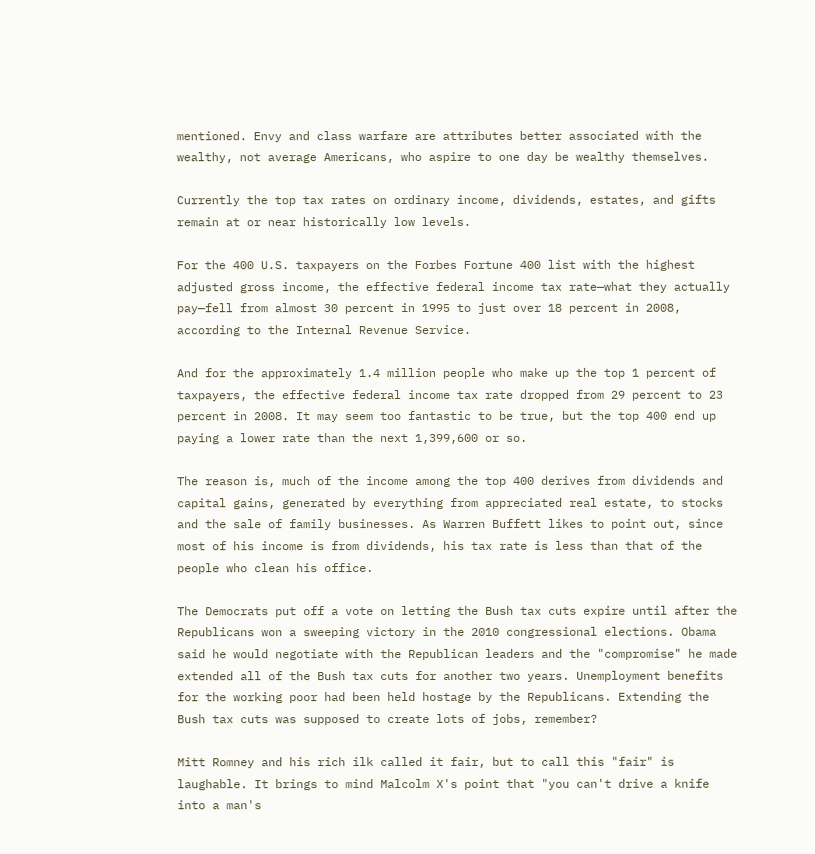mentioned. Envy and class warfare are attributes better associated with the wealthy, not average Americans, who aspire to one day be wealthy themselves.

Currently the top tax rates on ordinary income, dividends, estates, and gifts remain at or near historically low levels.

For the 400 U.S. taxpayers on the Forbes Fortune 400 list with the highest adjusted gross income, the effective federal income tax rate—what they actually pay—fell from almost 30 percent in 1995 to just over 18 percent in 2008, according to the Internal Revenue Service.

And for the approximately 1.4 million people who make up the top 1 percent of taxpayers, the effective federal income tax rate dropped from 29 percent to 23 percent in 2008. It may seem too fantastic to be true, but the top 400 end up paying a lower rate than the next 1,399,600 or so.

The reason is, much of the income among the top 400 derives from dividends and capital gains, generated by everything from appreciated real estate, to stocks and the sale of family businesses. As Warren Buffett likes to point out, since most of his income is from dividends, his tax rate is less than that of the people who clean his office.

The Democrats put off a vote on letting the Bush tax cuts expire until after the Republicans won a sweeping victory in the 2010 congressional elections. Obama said he would negotiate with the Republican leaders and the "compromise" he made extended all of the Bush tax cuts for another two years. Unemployment benefits for the working poor had been held hostage by the Republicans. Extending the Bush tax cuts was supposed to create lots of jobs, remember?

Mitt Romney and his rich ilk called it fair, but to call this "fair" is laughable. It brings to mind Malcolm X's point that "you can't drive a knife into a man's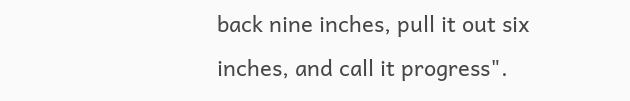back nine inches, pull it out six inches, and call it progress".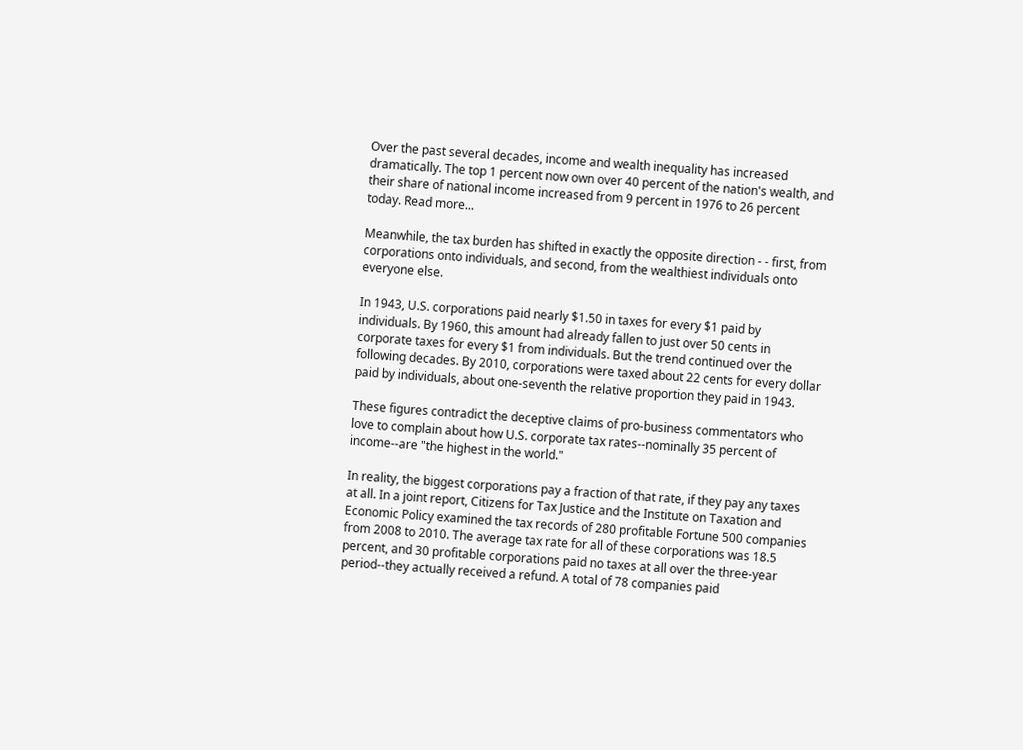Over the past several decades, income and wealth inequality has increased dramatically. The top 1 percent now own over 40 percent of the nation's wealth, and their share of national income increased from 9 percent in 1976 to 26 percent today. Read more...

Meanwhile, the tax burden has shifted in exactly the opposite direction - - first, from corporations onto individuals, and second, from the wealthiest individuals onto everyone else.

In 1943, U.S. corporations paid nearly $1.50 in taxes for every $1 paid by individuals. By 1960, this amount had already fallen to just over 50 cents in corporate taxes for every $1 from individuals. But the trend continued over the following decades. By 2010, corporations were taxed about 22 cents for every dollar paid by individuals, about one-seventh the relative proportion they paid in 1943.

These figures contradict the deceptive claims of pro-business commentators who love to complain about how U.S. corporate tax rates--nominally 35 percent of income--are "the highest in the world."

In reality, the biggest corporations pay a fraction of that rate, if they pay any taxes at all. In a joint report, Citizens for Tax Justice and the Institute on Taxation and Economic Policy examined the tax records of 280 profitable Fortune 500 companies from 2008 to 2010. The average tax rate for all of these corporations was 18.5 percent, and 30 profitable corporations paid no taxes at all over the three-year period--they actually received a refund. A total of 78 companies paid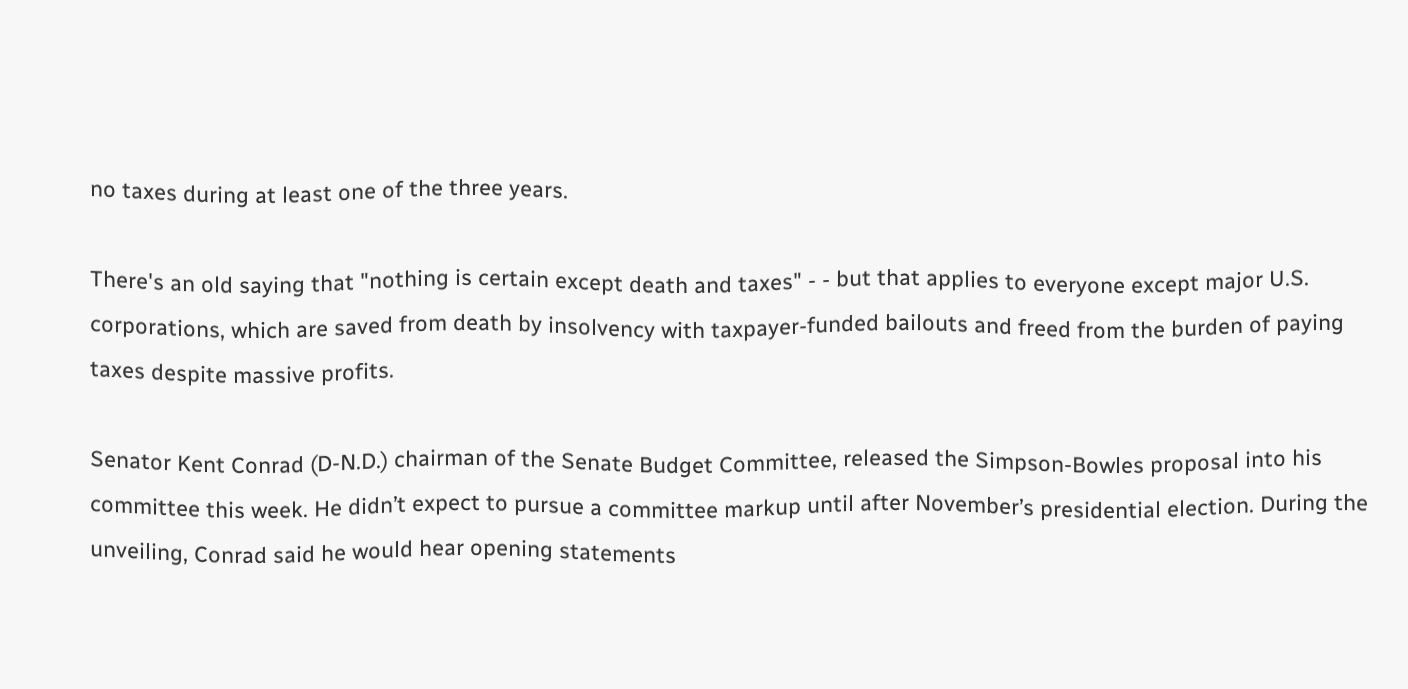no taxes during at least one of the three years.

There's an old saying that "nothing is certain except death and taxes" - - but that applies to everyone except major U.S. corporations, which are saved from death by insolvency with taxpayer-funded bailouts and freed from the burden of paying taxes despite massive profits.

Senator Kent Conrad (D-N.D.) chairman of the Senate Budget Committee, released the Simpson-Bowles proposal into his committee this week. He didn’t expect to pursue a committee markup until after November’s presidential election. During the unveiling, Conrad said he would hear opening statements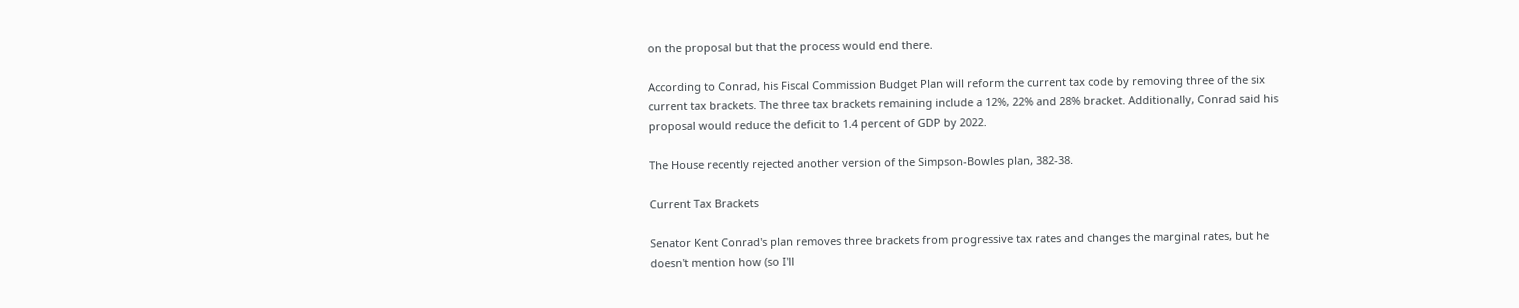on the proposal but that the process would end there.

According to Conrad, his Fiscal Commission Budget Plan will reform the current tax code by removing three of the six current tax brackets. The three tax brackets remaining include a 12%, 22% and 28% bracket. Additionally, Conrad said his proposal would reduce the deficit to 1.4 percent of GDP by 2022.

The House recently rejected another version of the Simpson-Bowles plan, 382-38.

Current Tax Brackets

Senator Kent Conrad's plan removes three brackets from progressive tax rates and changes the marginal rates, but he doesn't mention how (so I'll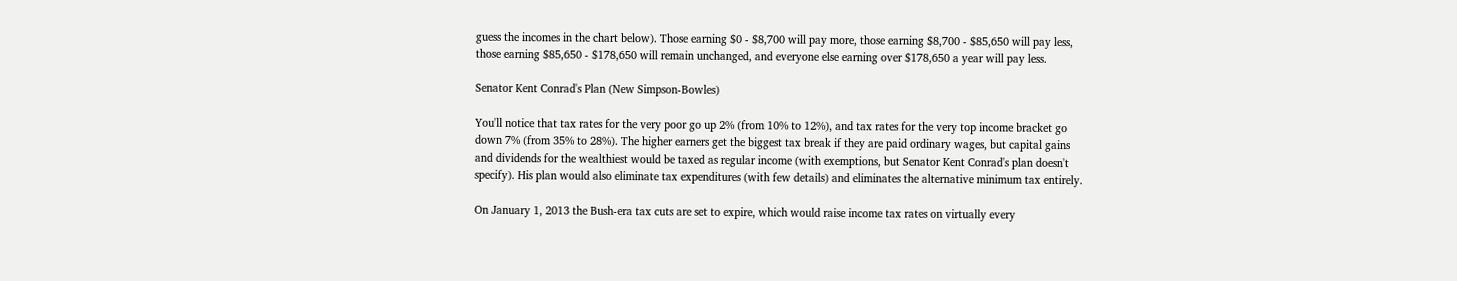guess the incomes in the chart below). Those earning $0 - $8,700 will pay more, those earning $8,700 - $85,650 will pay less, those earning $85,650 - $178,650 will remain unchanged, and everyone else earning over $178,650 a year will pay less.

Senator Kent Conrad's Plan (New Simpson-Bowles)

You'll notice that tax rates for the very poor go up 2% (from 10% to 12%), and tax rates for the very top income bracket go down 7% (from 35% to 28%). The higher earners get the biggest tax break if they are paid ordinary wages, but capital gains and dividends for the wealthiest would be taxed as regular income (with exemptions, but Senator Kent Conrad's plan doesn't specify). His plan would also eliminate tax expenditures (with few details) and eliminates the alternative minimum tax entirely.

On January 1, 2013 the Bush-era tax cuts are set to expire, which would raise income tax rates on virtually every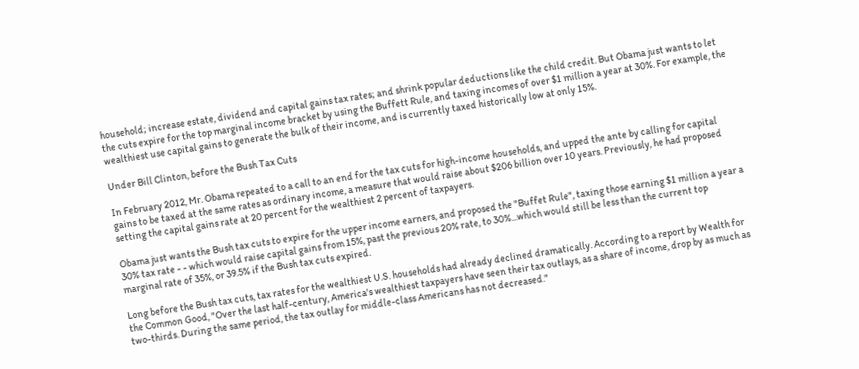household; increase estate, dividend and capital gains tax rates; and shrink popular deductions like the child credit. But Obama just wants to let the cuts expire for the top marginal income bracket by using the Buffett Rule, and taxing incomes of over $1 million a year at 30%. For example, the wealthiest use capital gains to generate the bulk of their income, and is currently taxed historically low at only 15%.

Under Bill Clinton, before the Bush Tax Cuts

In February 2012, Mr. Obama repeated to a call to an end for the tax cuts for high-income households, and upped the ante by calling for capital gains to be taxed at the same rates as ordinary income, a measure that would raise about $206 billion over 10 years. Previously, he had proposed setting the capital gains rate at 20 percent for the wealthiest 2 percent of taxpayers.

Obama just wants the Bush tax cuts to expire for the upper income earners, and proposed the "Buffet Rule", taxing those earning $1 million a year a 30% tax rate - - which would raise capital gains from 15%, past the previous 20% rate, to 30%...which would still be less than the current top marginal rate of 35%, or 39.5% if the Bush tax cuts expired.

Long before the Bush tax cuts, tax rates for the wealthiest U.S. households had already declined dramatically. According to a report by Wealth for the Common Good, "Over the last half-century, America's wealthiest taxpayers have seen their tax outlays, as a share of income, drop by as much as two-thirds. During the same period, the tax outlay for middle-class Americans has not decreased."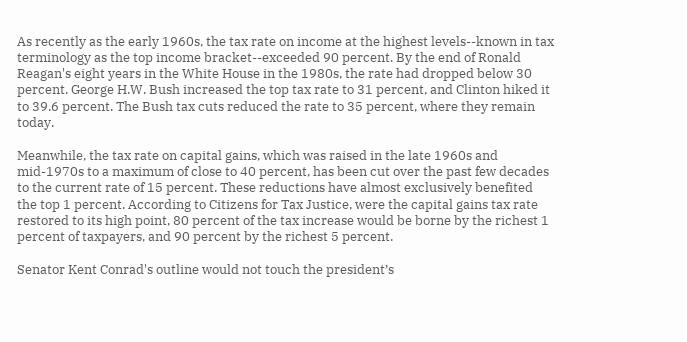As recently as the early 1960s, the tax rate on income at the highest levels--known in tax terminology as the top income bracket--exceeded 90 percent. By the end of Ronald Reagan's eight years in the White House in the 1980s, the rate had dropped below 30 percent. George H.W. Bush increased the top tax rate to 31 percent, and Clinton hiked it to 39.6 percent. The Bush tax cuts reduced the rate to 35 percent, where they remain today.

Meanwhile, the tax rate on capital gains, which was raised in the late 1960s and mid-1970s to a maximum of close to 40 percent, has been cut over the past few decades to the current rate of 15 percent. These reductions have almost exclusively benefited the top 1 percent. According to Citizens for Tax Justice, were the capital gains tax rate restored to its high point, 80 percent of the tax increase would be borne by the richest 1 percent of taxpayers, and 90 percent by the richest 5 percent.

Senator Kent Conrad's outline would not touch the president’s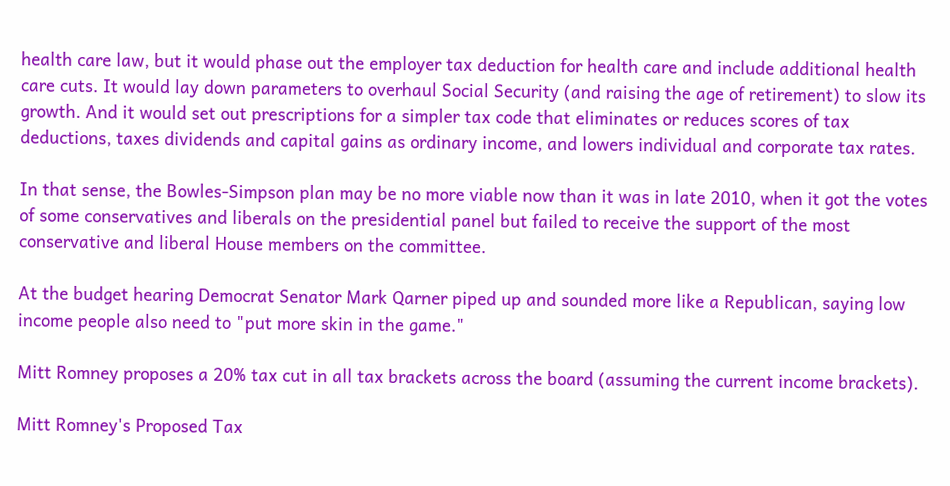health care law, but it would phase out the employer tax deduction for health care and include additional health care cuts. It would lay down parameters to overhaul Social Security (and raising the age of retirement) to slow its growth. And it would set out prescriptions for a simpler tax code that eliminates or reduces scores of tax deductions, taxes dividends and capital gains as ordinary income, and lowers individual and corporate tax rates.

In that sense, the Bowles-Simpson plan may be no more viable now than it was in late 2010, when it got the votes of some conservatives and liberals on the presidential panel but failed to receive the support of the most conservative and liberal House members on the committee.

At the budget hearing Democrat Senator Mark Qarner piped up and sounded more like a Republican, saying low income people also need to "put more skin in the game."

Mitt Romney proposes a 20% tax cut in all tax brackets across the board (assuming the current income brackets).

Mitt Romney's Proposed Tax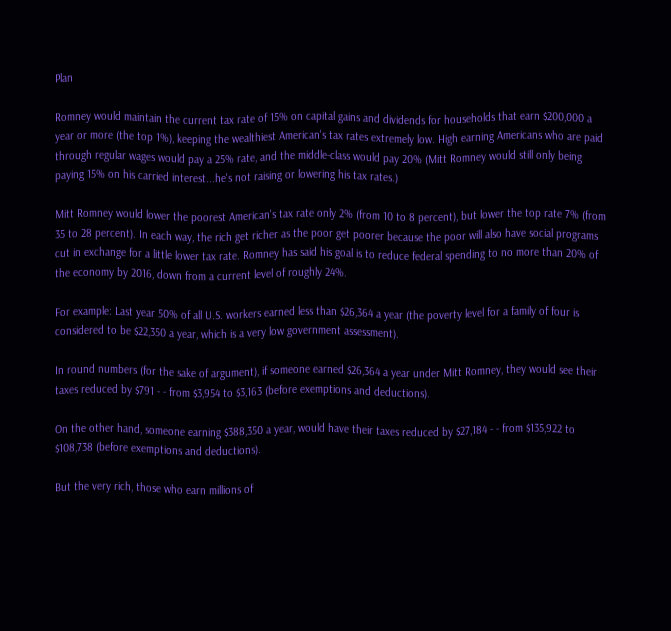Plan

Romney would maintain the current tax rate of 15% on capital gains and dividends for households that earn $200,000 a year or more (the top 1%), keeping the wealthiest American's tax rates extremely low. High earning Americans who are paid through regular wages would pay a 25% rate, and the middle-class would pay 20% (Mitt Romney would still only being paying 15% on his carried interest...he's not raising or lowering his tax rates.)

Mitt Romney would lower the poorest American's tax rate only 2% (from 10 to 8 percent), but lower the top rate 7% (from 35 to 28 percent). In each way, the rich get richer as the poor get poorer because the poor will also have social programs cut in exchange for a little lower tax rate. Romney has said his goal is to reduce federal spending to no more than 20% of the economy by 2016, down from a current level of roughly 24%.

For example: Last year 50% of all U.S. workers earned less than $26,364 a year (the poverty level for a family of four is considered to be $22,350 a year, which is a very low government assessment).

In round numbers (for the sake of argument), if someone earned $26,364 a year under Mitt Romney, they would see their taxes reduced by $791 - - from $3,954 to $3,163 (before exemptions and deductions).

On the other hand, someone earning $388,350 a year, would have their taxes reduced by $27,184 - - from $135,922 to $108,738 (before exemptions and deductions).

But the very rich, those who earn millions of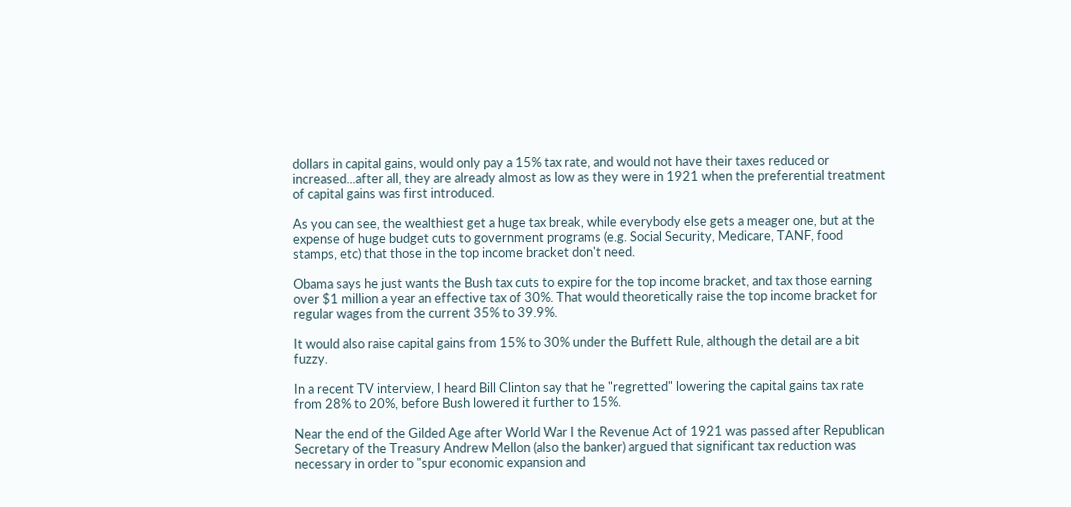dollars in capital gains, would only pay a 15% tax rate, and would not have their taxes reduced or increased...after all, they are already almost as low as they were in 1921 when the preferential treatment of capital gains was first introduced.

As you can see, the wealthiest get a huge tax break, while everybody else gets a meager one, but at the expense of huge budget cuts to government programs (e.g. Social Security, Medicare, TANF, food stamps, etc) that those in the top income bracket don't need.

Obama says he just wants the Bush tax cuts to expire for the top income bracket, and tax those earning over $1 million a year an effective tax of 30%. That would theoretically raise the top income bracket for regular wages from the current 35% to 39.9%.

It would also raise capital gains from 15% to 30% under the Buffett Rule, although the detail are a bit fuzzy.

In a recent TV interview, I heard Bill Clinton say that he "regretted" lowering the capital gains tax rate from 28% to 20%, before Bush lowered it further to 15%.

Near the end of the Gilded Age after World War I the Revenue Act of 1921 was passed after Republican Secretary of the Treasury Andrew Mellon (also the banker) argued that significant tax reduction was necessary in order to "spur economic expansion and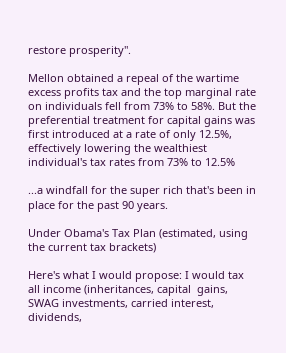restore prosperity".

Mellon obtained a repeal of the wartime excess profits tax and the top marginal rate on individuals fell from 73% to 58%. But the preferential treatment for capital gains was first introduced at a rate of only 12.5%, effectively lowering the wealthiest individual's tax rates from 73% to 12.5%

...a windfall for the super rich that's been in place for the past 90 years.

Under Obama's Tax Plan (estimated, using the current tax brackets)

Here's what I would propose: I would tax all income (inheritances, capital  gains, SWAG investments, carried interest, dividends,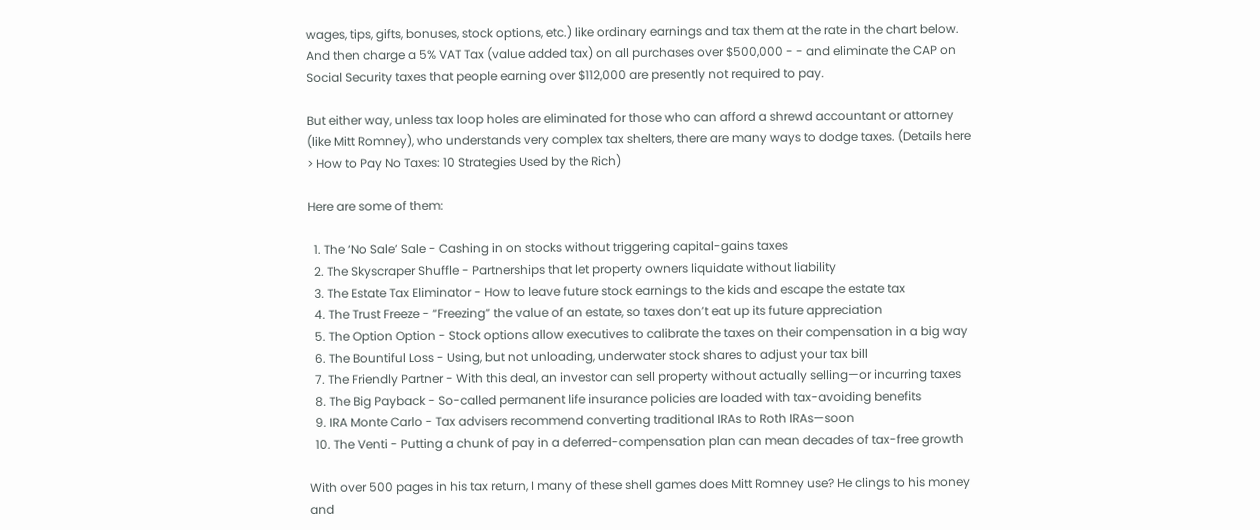wages, tips, gifts, bonuses, stock options, etc.) like ordinary earnings and tax them at the rate in the chart below. And then charge a 5% VAT Tax (value added tax) on all purchases over $500,000 - - and eliminate the CAP on Social Security taxes that people earning over $112,000 are presently not required to pay.

But either way, unless tax loop holes are eliminated for those who can afford a shrewd accountant or attorney (like Mitt Romney), who understands very complex tax shelters, there are many ways to dodge taxes. (Details here > How to Pay No Taxes: 10 Strategies Used by the Rich)

Here are some of them:

  1. The ‘No Sale’ Sale - Cashing in on stocks without triggering capital-gains taxes
  2. The Skyscraper Shuffle - Partnerships that let property owners liquidate without liability
  3. The Estate Tax Eliminator - How to leave future stock earnings to the kids and escape the estate tax
  4. The Trust Freeze - “Freezing” the value of an estate, so taxes don’t eat up its future appreciation
  5. The Option Option - Stock options allow executives to calibrate the taxes on their compensation in a big way
  6. The Bountiful Loss - Using, but not unloading, underwater stock shares to adjust your tax bill
  7. The Friendly Partner - With this deal, an investor can sell property without actually selling—or incurring taxes
  8. The Big Payback - So-called permanent life insurance policies are loaded with tax-avoiding benefits
  9. IRA Monte Carlo - Tax advisers recommend converting traditional IRAs to Roth IRAs—soon
  10. The Venti - Putting a chunk of pay in a deferred-compensation plan can mean decades of tax-free growth

With over 500 pages in his tax return, I many of these shell games does Mitt Romney use? He clings to his money and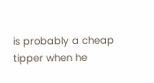is probably a cheap tipper when he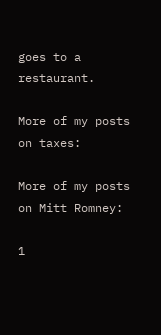goes to a restaurant.

More of my posts on taxes:

More of my posts on Mitt Romney:

1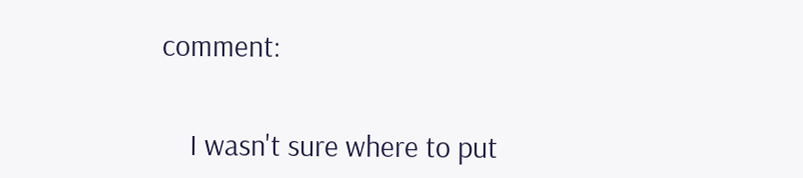comment:


    I wasn't sure where to put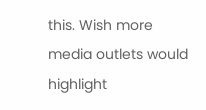this. Wish more media outlets would highlight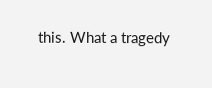this. What a tragedy